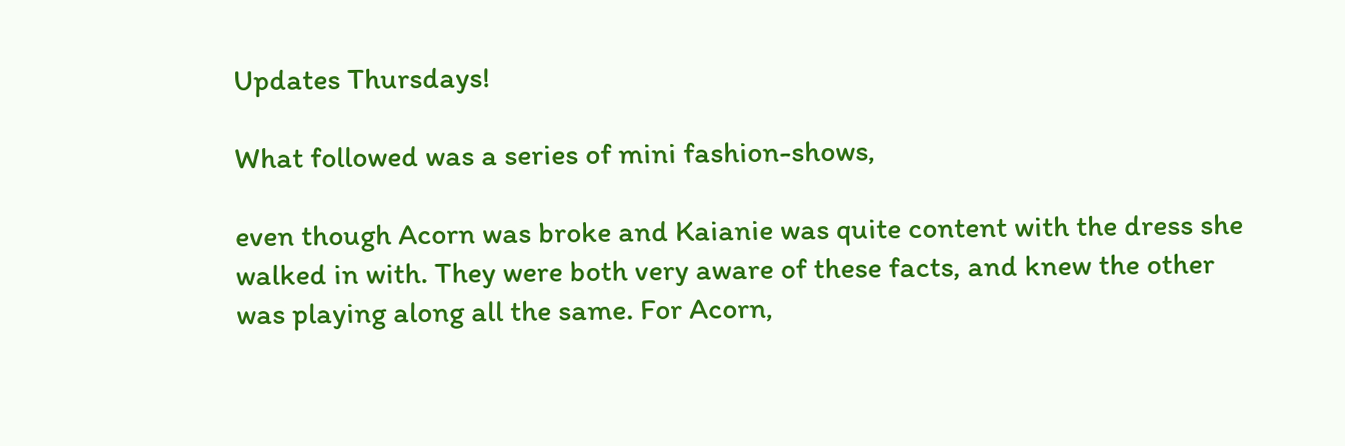Updates Thursdays!

What followed was a series of mini fashion-shows,

even though Acorn was broke and Kaianie was quite content with the dress she walked in with. They were both very aware of these facts, and knew the other was playing along all the same. For Acorn,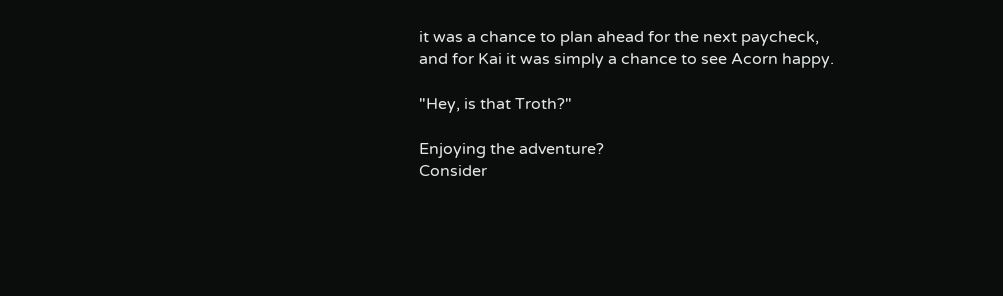it was a chance to plan ahead for the next paycheck, and for Kai it was simply a chance to see Acorn happy.

"Hey, is that Troth?"

Enjoying the adventure?
Consider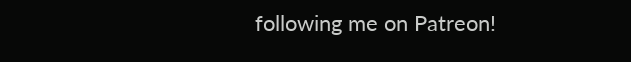following me on Patreon!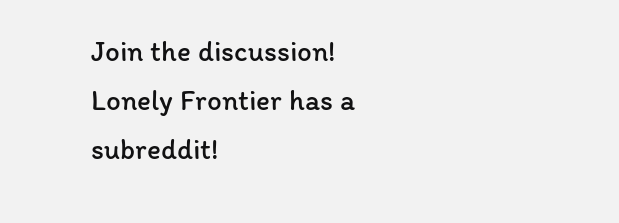Join the discussion!
Lonely Frontier has a subreddit!